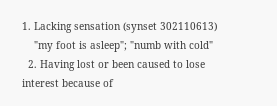1. Lacking sensation (synset 302110613)
    "my foot is asleep"; "numb with cold"
  2. Having lost or been caused to lose interest because of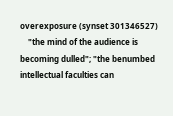overexposure (synset 301346527)
    "the mind of the audience is becoming dulled"; "the benumbed intellectual faculties can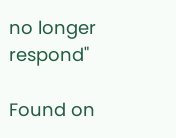no longer respond"

Found on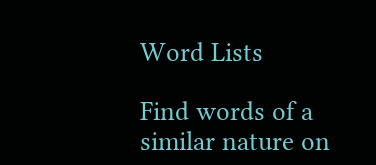Word Lists

Find words of a similar nature on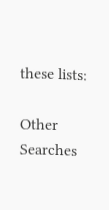these lists:

Other Searches